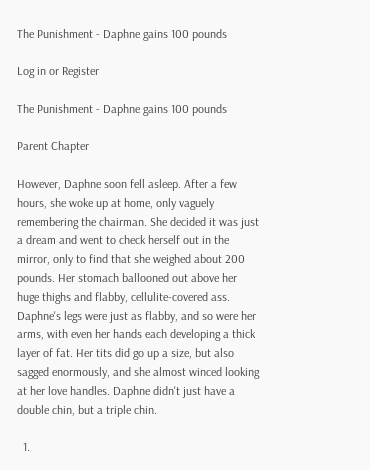The Punishment - Daphne gains 100 pounds

Log in or Register

The Punishment - Daphne gains 100 pounds

Parent Chapter

However, Daphne soon fell asleep. After a few hours, she woke up at home, only vaguely remembering the chairman. She decided it was just a dream and went to check herself out in the mirror, only to find that she weighed about 200 pounds. Her stomach ballooned out above her huge thighs and flabby, cellulite-covered ass. Daphne's legs were just as flabby, and so were her arms, with even her hands each developing a thick layer of fat. Her tits did go up a size, but also sagged enormously, and she almost winced looking at her love handles. Daphne didn't just have a double chin, but a triple chin.

  1.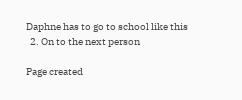Daphne has to go to school like this
  2. On to the next person

Page created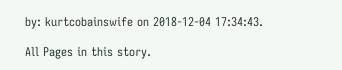by: kurtcobainswife on 2018-12-04 17:34:43.

All Pages in this story.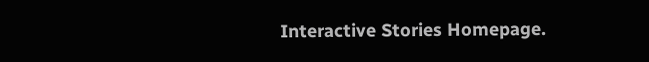Interactive Stories Homepage.